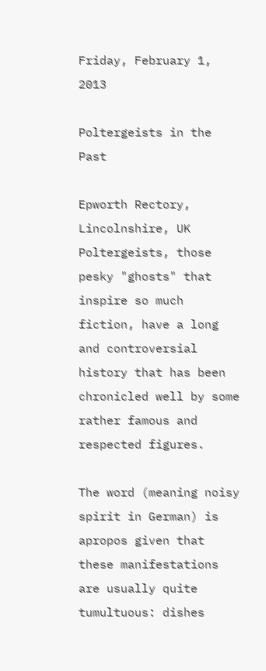Friday, February 1, 2013

Poltergeists in the Past

Epworth Rectory, Lincolnshire, UK
Poltergeists, those pesky "ghosts" that inspire so much fiction, have a long and controversial history that has been chronicled well by some rather famous and respected figures.

The word (meaning noisy spirit in German) is apropos given that these manifestations are usually quite tumultuous: dishes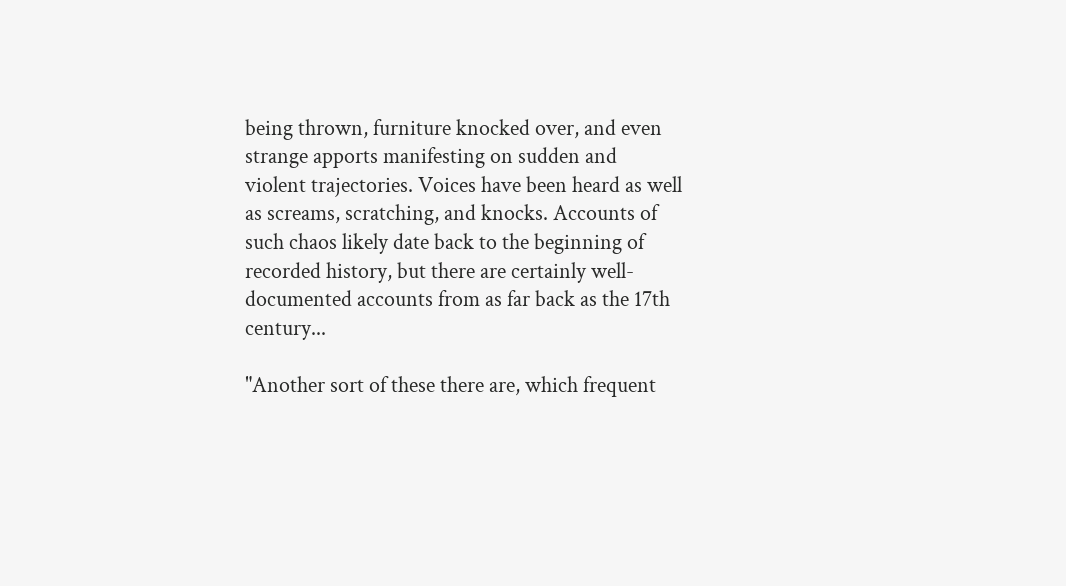being thrown, furniture knocked over, and even strange apports manifesting on sudden and violent trajectories. Voices have been heard as well as screams, scratching, and knocks. Accounts of such chaos likely date back to the beginning of recorded history, but there are certainly well-documented accounts from as far back as the 17th century...

"Another sort of these there are, which frequent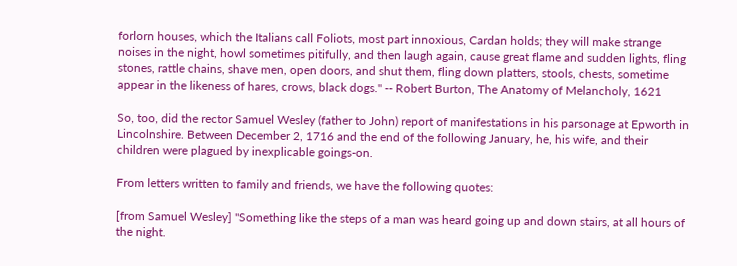forlorn houses, which the Italians call Foliots, most part innoxious, Cardan holds; they will make strange noises in the night, howl sometimes pitifully, and then laugh again, cause great flame and sudden lights, fling stones, rattle chains, shave men, open doors, and shut them, fling down platters, stools, chests, sometime appear in the likeness of hares, crows, black dogs." -- Robert Burton, The Anatomy of Melancholy, 1621

So, too, did the rector Samuel Wesley (father to John) report of manifestations in his parsonage at Epworth in Lincolnshire. Between December 2, 1716 and the end of the following January, he, his wife, and their children were plagued by inexplicable goings-on.

From letters written to family and friends, we have the following quotes:

[from Samuel Wesley] "Something like the steps of a man was heard going up and down stairs, at all hours of the night.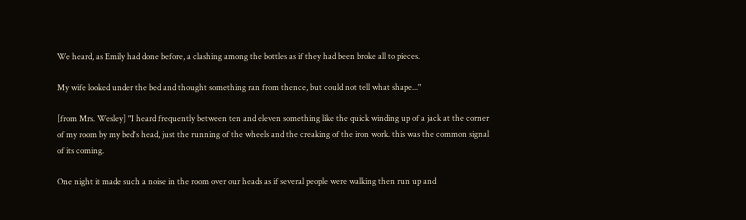We heard, as Emily had done before, a clashing among the bottles as if they had been broke all to pieces.

My wife looked under the bed and thought something ran from thence, but could not tell what shape..."

[from Mrs. Wesley] "I heard frequently between ten and eleven something like the quick winding up of a jack at the corner of my room by my bed's head, just the running of the wheels and the creaking of the iron work. this was the common signal of its coming.

One night it made such a noise in the room over our heads as if several people were walking then run up and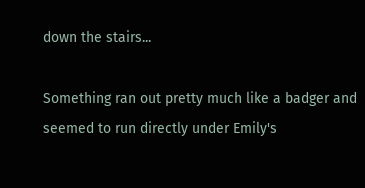down the stairs...

Something ran out pretty much like a badger and seemed to run directly under Emily's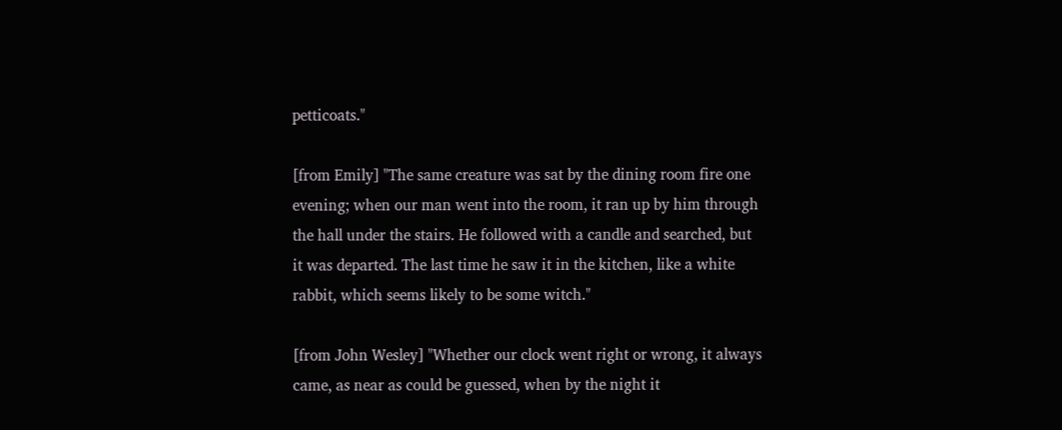petticoats."

[from Emily] "The same creature was sat by the dining room fire one evening; when our man went into the room, it ran up by him through the hall under the stairs. He followed with a candle and searched, but it was departed. The last time he saw it in the kitchen, like a white rabbit, which seems likely to be some witch."

[from John Wesley] "Whether our clock went right or wrong, it always came, as near as could be guessed, when by the night it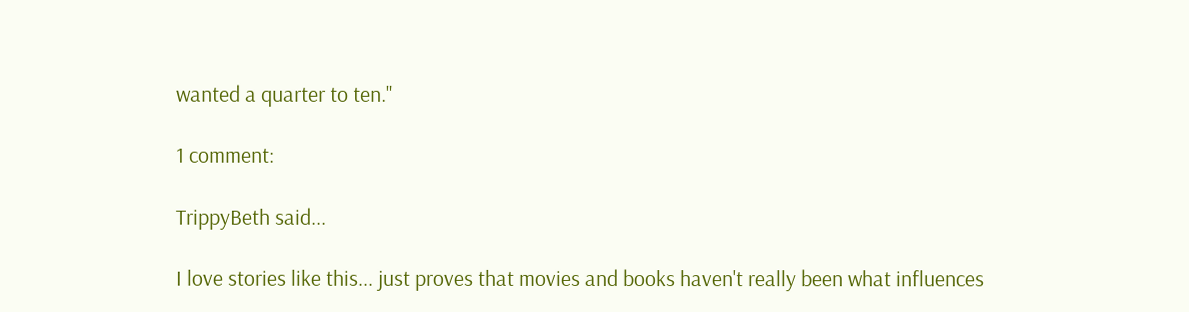wanted a quarter to ten."

1 comment:

TrippyBeth said...

I love stories like this... just proves that movies and books haven't really been what influences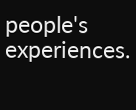people's experiences.